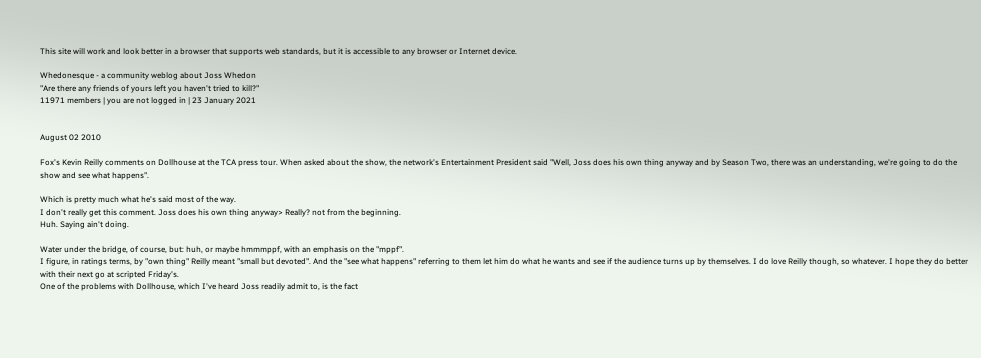This site will work and look better in a browser that supports web standards, but it is accessible to any browser or Internet device.

Whedonesque - a community weblog about Joss Whedon
"Are there any friends of yours left you haven't tried to kill?"
11971 members | you are not logged in | 23 January 2021


August 02 2010

Fox's Kevin Reilly comments on Dollhouse at the TCA press tour. When asked about the show, the network's Entertainment President said "Well, Joss does his own thing anyway and by Season Two, there was an understanding, we're going to do the show and see what happens".

Which is pretty much what he's said most of the way.
I don't really get this comment. Joss does his own thing anyway> Really? not from the beginning.
Huh. Saying ain't doing.

Water under the bridge, of course, but: huh, or maybe hmmmppf, with an emphasis on the "mppf".
I figure, in ratings terms, by "own thing" Reilly meant "small but devoted". And the "see what happens" referring to them let him do what he wants and see if the audience turns up by themselves. I do love Reilly though, so whatever. I hope they do better with their next go at scripted Friday's.
One of the problems with Dollhouse, which I've heard Joss readily admit to, is the fact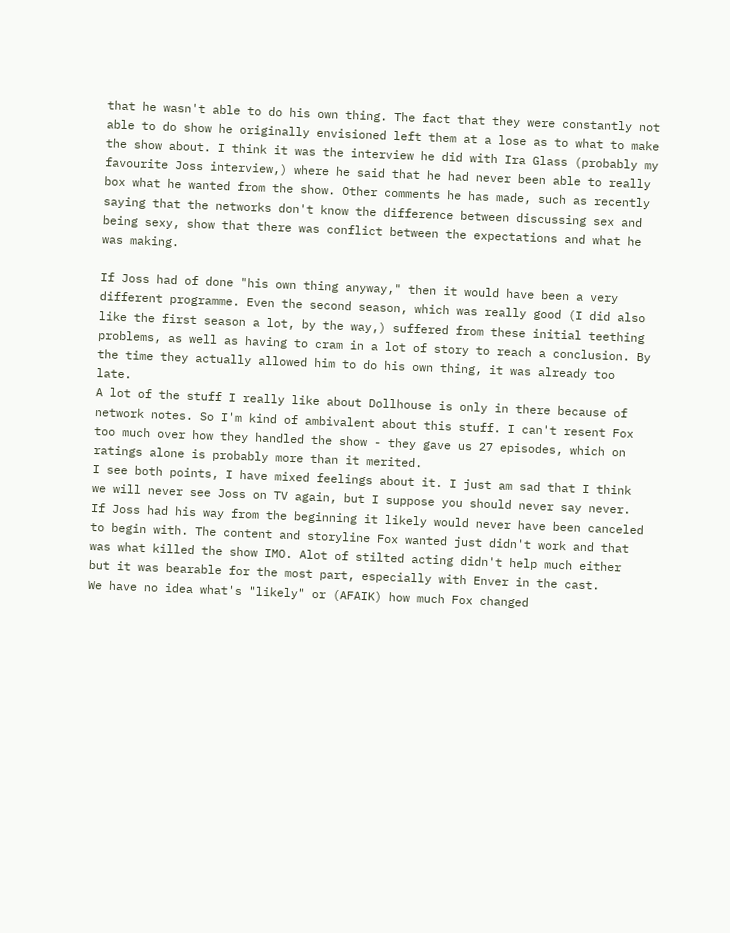that he wasn't able to do his own thing. The fact that they were constantly not able to do show he originally envisioned left them at a lose as to what to make the show about. I think it was the interview he did with Ira Glass (probably my favourite Joss interview,) where he said that he had never been able to really box what he wanted from the show. Other comments he has made, such as recently saying that the networks don't know the difference between discussing sex and being sexy, show that there was conflict between the expectations and what he was making.

If Joss had of done "his own thing anyway," then it would have been a very different programme. Even the second season, which was really good (I did also like the first season a lot, by the way,) suffered from these initial teething problems, as well as having to cram in a lot of story to reach a conclusion. By the time they actually allowed him to do his own thing, it was already too late.
A lot of the stuff I really like about Dollhouse is only in there because of network notes. So I'm kind of ambivalent about this stuff. I can't resent Fox too much over how they handled the show - they gave us 27 episodes, which on ratings alone is probably more than it merited.
I see both points, I have mixed feelings about it. I just am sad that I think we will never see Joss on TV again, but I suppose you should never say never.
If Joss had his way from the beginning it likely would never have been canceled to begin with. The content and storyline Fox wanted just didn't work and that was what killed the show IMO. Alot of stilted acting didn't help much either but it was bearable for the most part, especially with Enver in the cast.
We have no idea what's "likely" or (AFAIK) how much Fox changed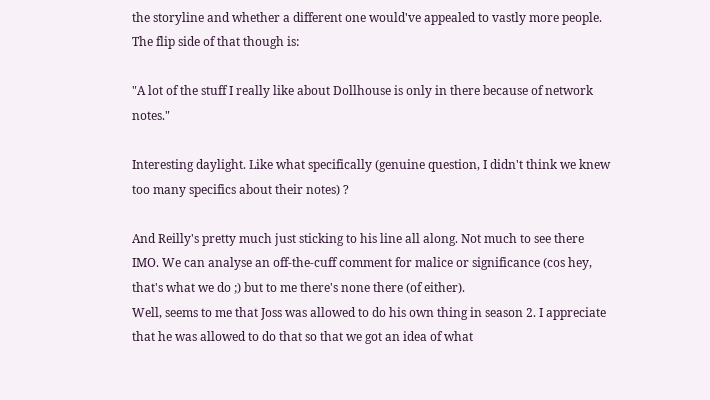the storyline and whether a different one would've appealed to vastly more people. The flip side of that though is:

"A lot of the stuff I really like about Dollhouse is only in there because of network notes."

Interesting daylight. Like what specifically (genuine question, I didn't think we knew too many specifics about their notes) ?

And Reilly's pretty much just sticking to his line all along. Not much to see there IMO. We can analyse an off-the-cuff comment for malice or significance (cos hey, that's what we do ;) but to me there's none there (of either).
Well, seems to me that Joss was allowed to do his own thing in season 2. I appreciate that he was allowed to do that so that we got an idea of what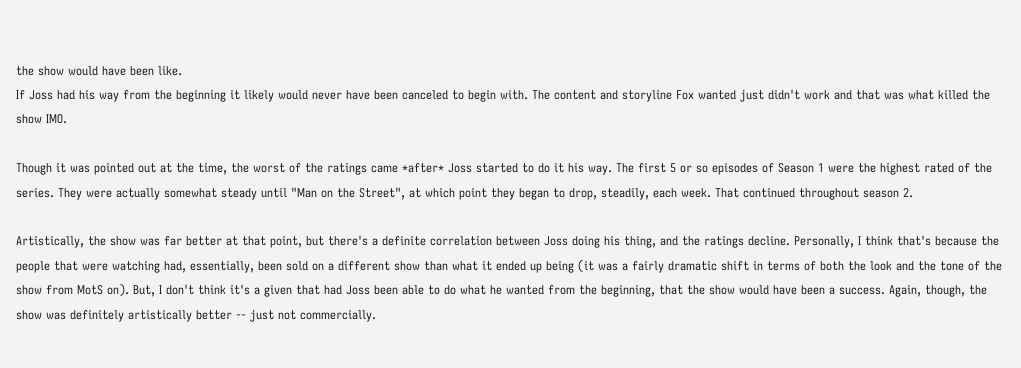the show would have been like.
If Joss had his way from the beginning it likely would never have been canceled to begin with. The content and storyline Fox wanted just didn't work and that was what killed the show IMO.

Though it was pointed out at the time, the worst of the ratings came *after* Joss started to do it his way. The first 5 or so episodes of Season 1 were the highest rated of the series. They were actually somewhat steady until "Man on the Street", at which point they began to drop, steadily, each week. That continued throughout season 2.

Artistically, the show was far better at that point, but there's a definite correlation between Joss doing his thing, and the ratings decline. Personally, I think that's because the people that were watching had, essentially, been sold on a different show than what it ended up being (it was a fairly dramatic shift in terms of both the look and the tone of the show from MotS on). But, I don't think it's a given that had Joss been able to do what he wanted from the beginning, that the show would have been a success. Again, though, the show was definitely artistically better -- just not commercially.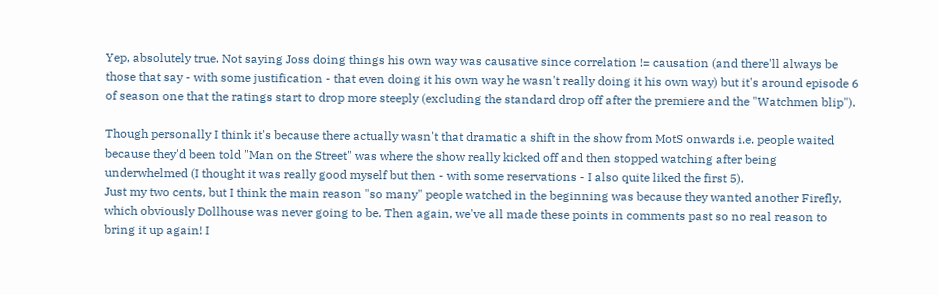Yep, absolutely true. Not saying Joss doing things his own way was causative since correlation != causation (and there'll always be those that say - with some justification - that even doing it his own way he wasn't really doing it his own way) but it's around episode 6 of season one that the ratings start to drop more steeply (excluding the standard drop off after the premiere and the "Watchmen blip").

Though personally I think it's because there actually wasn't that dramatic a shift in the show from MotS onwards i.e. people waited because they'd been told "Man on the Street" was where the show really kicked off and then stopped watching after being underwhelmed (I thought it was really good myself but then - with some reservations - I also quite liked the first 5).
Just my two cents, but I think the main reason "so many" people watched in the beginning was because they wanted another Firefly, which obviously Dollhouse was never going to be. Then again, we've all made these points in comments past so no real reason to bring it up again! I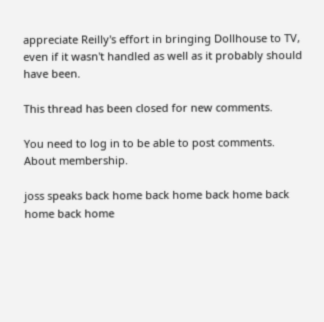appreciate Reilly's effort in bringing Dollhouse to TV, even if it wasn't handled as well as it probably should have been.

This thread has been closed for new comments.

You need to log in to be able to post comments.
About membership.

joss speaks back home back home back home back home back home